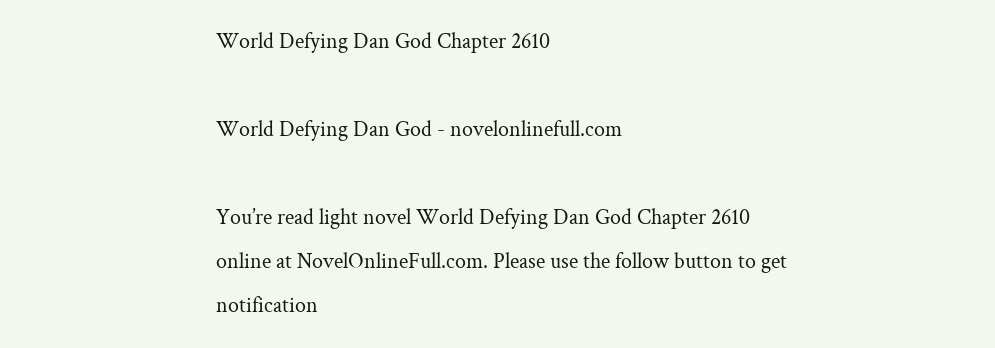World Defying Dan God Chapter 2610

World Defying Dan God - novelonlinefull.com

You’re read light novel World Defying Dan God Chapter 2610 online at NovelOnlineFull.com. Please use the follow button to get notification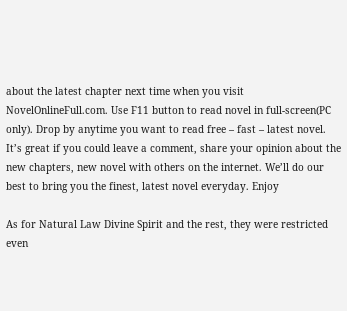about the latest chapter next time when you visit NovelOnlineFull.com. Use F11 button to read novel in full-screen(PC only). Drop by anytime you want to read free – fast – latest novel. It’s great if you could leave a comment, share your opinion about the new chapters, new novel with others on the internet. We’ll do our best to bring you the finest, latest novel everyday. Enjoy

As for Natural Law Divine Spirit and the rest, they were restricted even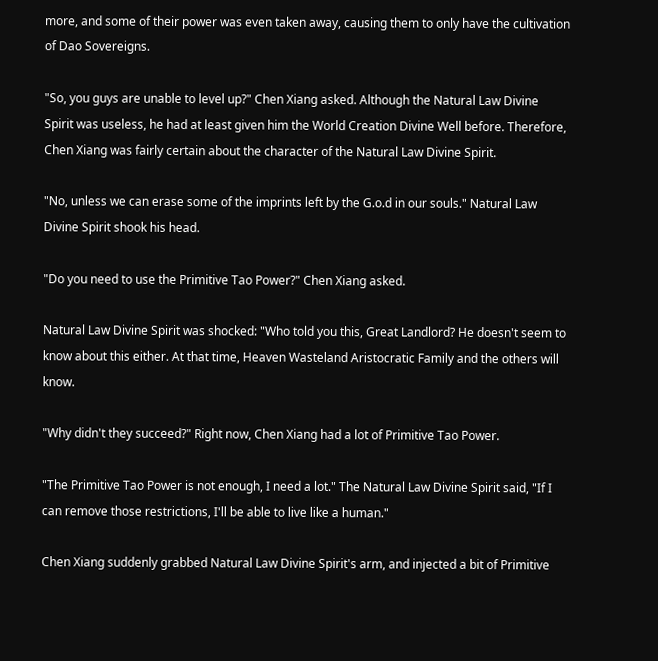more, and some of their power was even taken away, causing them to only have the cultivation of Dao Sovereigns.

"So, you guys are unable to level up?" Chen Xiang asked. Although the Natural Law Divine Spirit was useless, he had at least given him the World Creation Divine Well before. Therefore, Chen Xiang was fairly certain about the character of the Natural Law Divine Spirit.

"No, unless we can erase some of the imprints left by the G.o.d in our souls." Natural Law Divine Spirit shook his head.

"Do you need to use the Primitive Tao Power?" Chen Xiang asked.

Natural Law Divine Spirit was shocked: "Who told you this, Great Landlord? He doesn't seem to know about this either. At that time, Heaven Wasteland Aristocratic Family and the others will know.

"Why didn't they succeed?" Right now, Chen Xiang had a lot of Primitive Tao Power.

"The Primitive Tao Power is not enough, I need a lot." The Natural Law Divine Spirit said, "If I can remove those restrictions, I'll be able to live like a human."

Chen Xiang suddenly grabbed Natural Law Divine Spirit's arm, and injected a bit of Primitive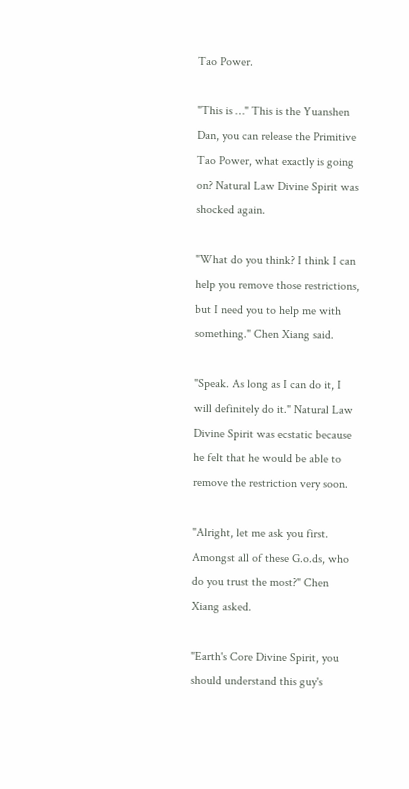Tao Power.

"This is …" This is the Yuanshen Dan, you can release the Primitive Tao Power, what exactly is going on? Natural Law Divine Spirit was shocked again.

"What do you think? I think I can help you remove those restrictions, but I need you to help me with something." Chen Xiang said.

"Speak. As long as I can do it, I will definitely do it." Natural Law Divine Spirit was ecstatic because he felt that he would be able to remove the restriction very soon.

"Alright, let me ask you first. Amongst all of these G.o.ds, who do you trust the most?" Chen Xiang asked.

"Earth's Core Divine Spirit, you should understand this guy's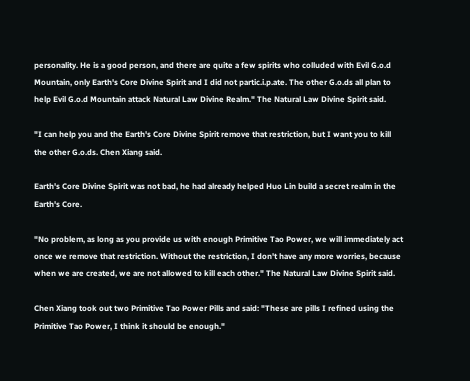personality. He is a good person, and there are quite a few spirits who colluded with Evil G.o.d Mountain, only Earth's Core Divine Spirit and I did not partic.i.p.ate. The other G.o.ds all plan to help Evil G.o.d Mountain attack Natural Law Divine Realm." The Natural Law Divine Spirit said.

"I can help you and the Earth's Core Divine Spirit remove that restriction, but I want you to kill the other G.o.ds. Chen Xiang said.

Earth's Core Divine Spirit was not bad, he had already helped Huo Lin build a secret realm in the Earth's Core.

"No problem, as long as you provide us with enough Primitive Tao Power, we will immediately act once we remove that restriction. Without the restriction, I don't have any more worries, because when we are created, we are not allowed to kill each other." The Natural Law Divine Spirit said.

Chen Xiang took out two Primitive Tao Power Pills and said: "These are pills I refined using the Primitive Tao Power, I think it should be enough."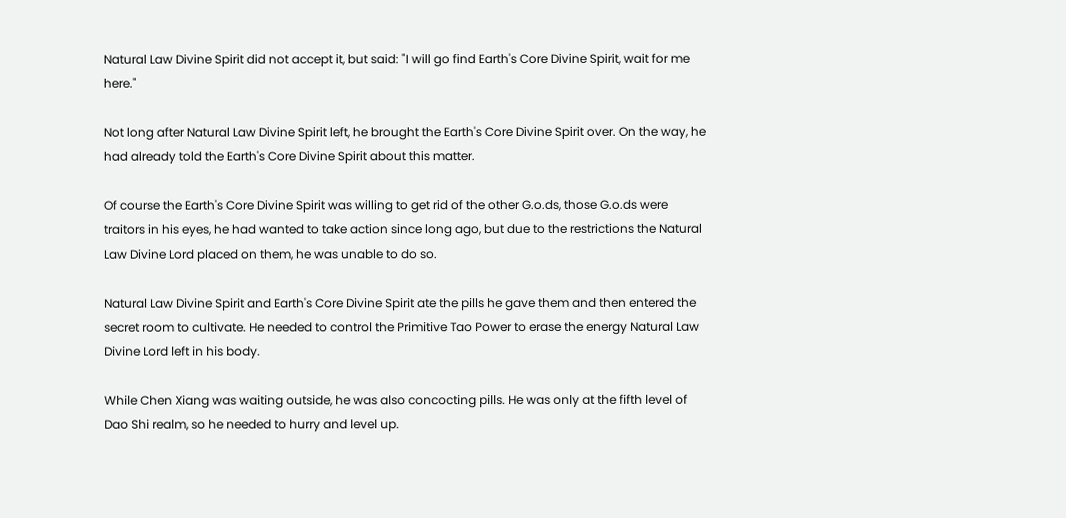Natural Law Divine Spirit did not accept it, but said: "I will go find Earth's Core Divine Spirit, wait for me here."

Not long after Natural Law Divine Spirit left, he brought the Earth's Core Divine Spirit over. On the way, he had already told the Earth's Core Divine Spirit about this matter.

Of course the Earth's Core Divine Spirit was willing to get rid of the other G.o.ds, those G.o.ds were traitors in his eyes, he had wanted to take action since long ago, but due to the restrictions the Natural Law Divine Lord placed on them, he was unable to do so.

Natural Law Divine Spirit and Earth's Core Divine Spirit ate the pills he gave them and then entered the secret room to cultivate. He needed to control the Primitive Tao Power to erase the energy Natural Law Divine Lord left in his body.

While Chen Xiang was waiting outside, he was also concocting pills. He was only at the fifth level of Dao Shi realm, so he needed to hurry and level up.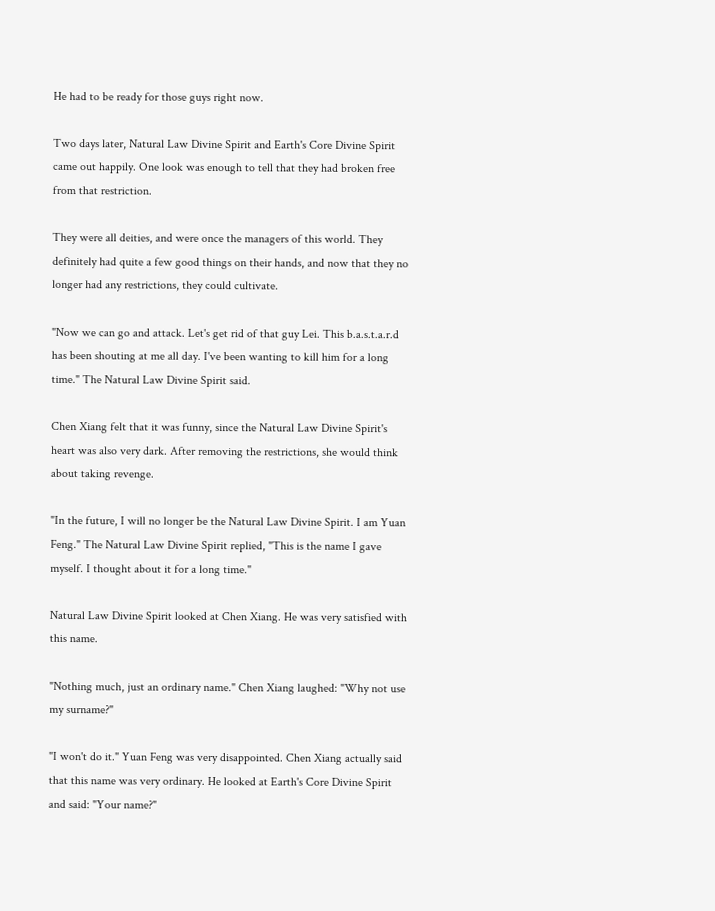He had to be ready for those guys right now.

Two days later, Natural Law Divine Spirit and Earth's Core Divine Spirit came out happily. One look was enough to tell that they had broken free from that restriction.

They were all deities, and were once the managers of this world. They definitely had quite a few good things on their hands, and now that they no longer had any restrictions, they could cultivate.

"Now we can go and attack. Let's get rid of that guy Lei. This b.a.s.t.a.r.d has been shouting at me all day. I've been wanting to kill him for a long time." The Natural Law Divine Spirit said.

Chen Xiang felt that it was funny, since the Natural Law Divine Spirit's heart was also very dark. After removing the restrictions, she would think about taking revenge.

"In the future, I will no longer be the Natural Law Divine Spirit. I am Yuan Feng." The Natural Law Divine Spirit replied, "This is the name I gave myself. I thought about it for a long time."

Natural Law Divine Spirit looked at Chen Xiang. He was very satisfied with this name.

"Nothing much, just an ordinary name." Chen Xiang laughed: "Why not use my surname?"

"I won't do it." Yuan Feng was very disappointed. Chen Xiang actually said that this name was very ordinary. He looked at Earth's Core Divine Spirit and said: "Your name?"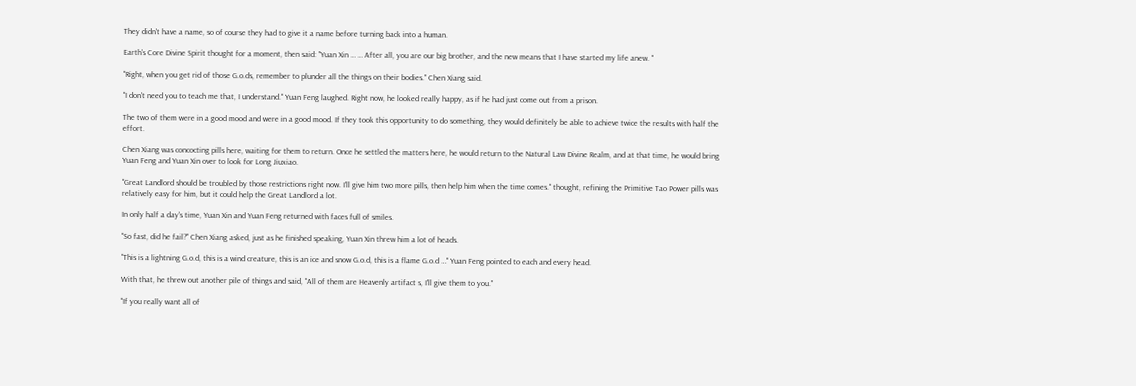They didn't have a name, so of course they had to give it a name before turning back into a human.

Earth's Core Divine Spirit thought for a moment, then said: "Yuan Xin … … After all, you are our big brother, and the new means that I have started my life anew. "

"Right, when you get rid of those G.o.ds, remember to plunder all the things on their bodies." Chen Xiang said.

"I don't need you to teach me that, I understand." Yuan Feng laughed. Right now, he looked really happy, as if he had just come out from a prison.

The two of them were in a good mood and were in a good mood. If they took this opportunity to do something, they would definitely be able to achieve twice the results with half the effort.

Chen Xiang was concocting pills here, waiting for them to return. Once he settled the matters here, he would return to the Natural Law Divine Realm, and at that time, he would bring Yuan Feng and Yuan Xin over to look for Long Jiuxiao.

"Great Landlord should be troubled by those restrictions right now. I'll give him two more pills, then help him when the time comes." thought, refining the Primitive Tao Power pills was relatively easy for him, but it could help the Great Landlord a lot.

In only half a day's time, Yuan Xin and Yuan Feng returned with faces full of smiles.

"So fast, did he fail?" Chen Xiang asked, just as he finished speaking, Yuan Xin threw him a lot of heads.

"This is a lightning G.o.d, this is a wind creature, this is an ice and snow G.o.d, this is a flame G.o.d …" Yuan Feng pointed to each and every head.

With that, he threw out another pile of things and said, "All of them are Heavenly artifact s, I'll give them to you."

"If you really want all of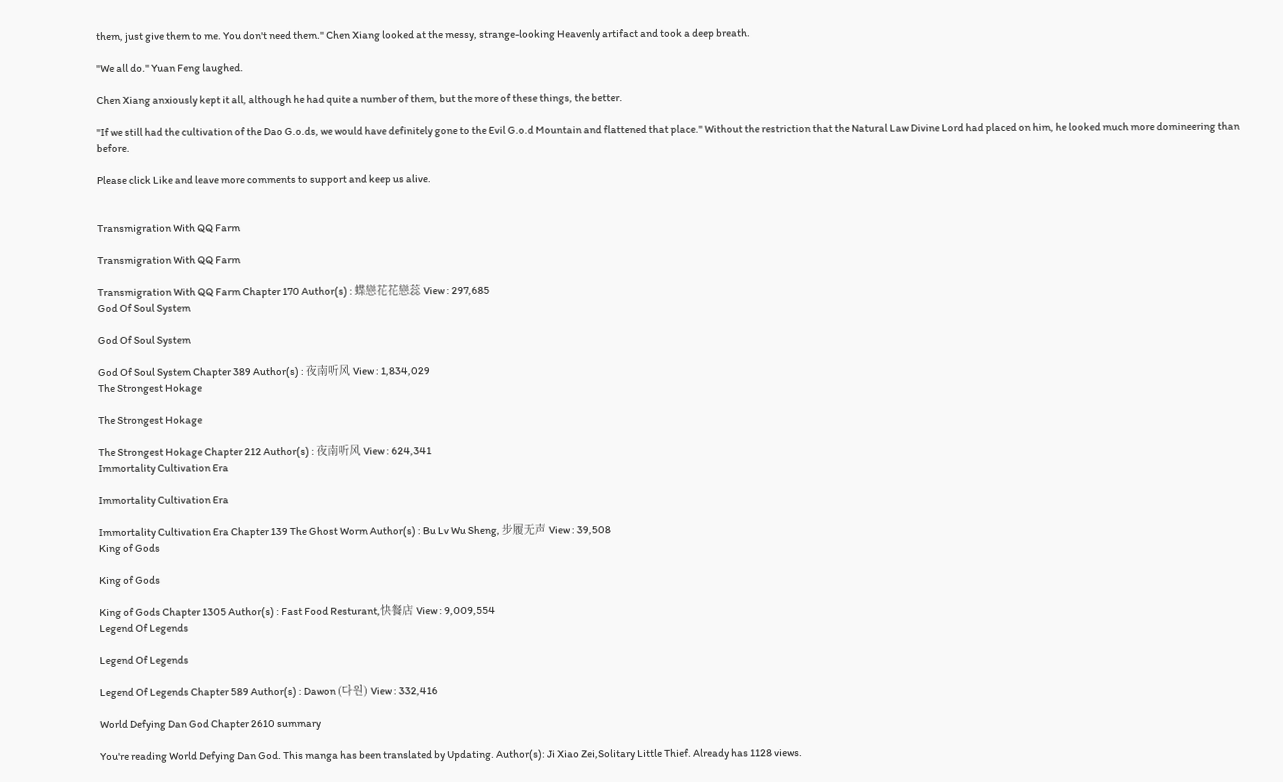them, just give them to me. You don't need them." Chen Xiang looked at the messy, strange-looking Heavenly artifact and took a deep breath.

"We all do." Yuan Feng laughed.

Chen Xiang anxiously kept it all, although he had quite a number of them, but the more of these things, the better.

"If we still had the cultivation of the Dao G.o.ds, we would have definitely gone to the Evil G.o.d Mountain and flattened that place." Without the restriction that the Natural Law Divine Lord had placed on him, he looked much more domineering than before.

Please click Like and leave more comments to support and keep us alive.


Transmigration With QQ Farm

Transmigration With QQ Farm

Transmigration With QQ Farm Chapter 170 Author(s) : 蝶戀花花戀蕊 View : 297,685
God Of Soul System

God Of Soul System

God Of Soul System Chapter 389 Author(s) : 夜南听风 View : 1,834,029
The Strongest Hokage

The Strongest Hokage

The Strongest Hokage Chapter 212 Author(s) : 夜南听风 View : 624,341
Immortality Cultivation Era

Immortality Cultivation Era

Immortality Cultivation Era Chapter 139 The Ghost Worm Author(s) : Bu Lv Wu Sheng, 步履无声 View : 39,508
King of Gods

King of Gods

King of Gods Chapter 1305 Author(s) : Fast Food Resturant,快餐店 View : 9,009,554
Legend Of Legends

Legend Of Legends

Legend Of Legends Chapter 589 Author(s) : Dawon (다원) View : 332,416

World Defying Dan God Chapter 2610 summary

You're reading World Defying Dan God. This manga has been translated by Updating. Author(s): Ji Xiao Zei,Solitary Little Thief. Already has 1128 views.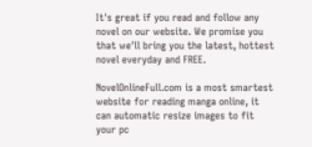It's great if you read and follow any novel on our website. We promise you that we'll bring you the latest, hottest novel everyday and FREE.

NovelOnlineFull.com is a most smartest website for reading manga online, it can automatic resize images to fit your pc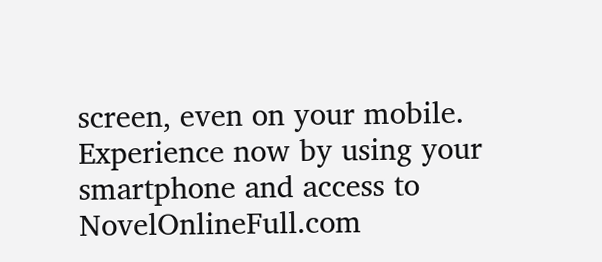screen, even on your mobile. Experience now by using your smartphone and access to NovelOnlineFull.com